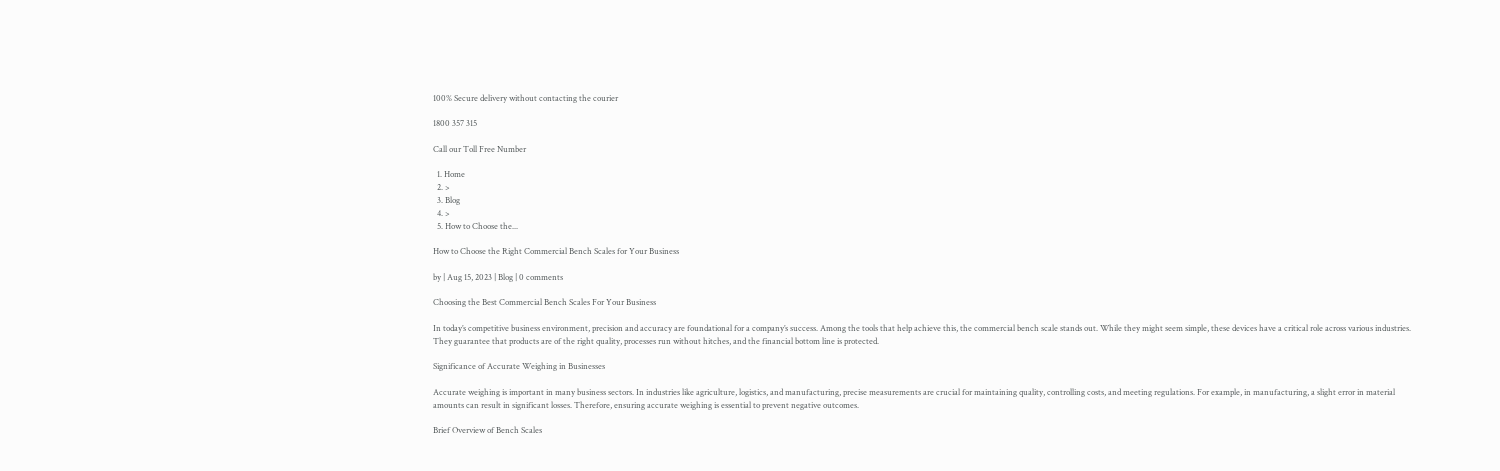100% Secure delivery without contacting the courier

1800 357 315

Call our Toll Free Number

  1. Home
  2. >
  3. Blog
  4. >
  5. How to Choose the...

How to Choose the Right Commercial Bench Scales for Your Business

by | Aug 15, 2023 | Blog | 0 comments

Choosing the Best Commercial Bench Scales For Your Business

In today’s competitive business environment, precision and accuracy are foundational for a company’s success. Among the tools that help achieve this, the commercial bench scale stands out. While they might seem simple, these devices have a critical role across various industries. They guarantee that products are of the right quality, processes run without hitches, and the financial bottom line is protected.

Significance of Accurate Weighing in Businesses

Accurate weighing is important in many business sectors. In industries like agriculture, logistics, and manufacturing, precise measurements are crucial for maintaining quality, controlling costs, and meeting regulations. For example, in manufacturing, a slight error in material amounts can result in significant losses. Therefore, ensuring accurate weighing is essential to prevent negative outcomes.

Brief Overview of Bench Scales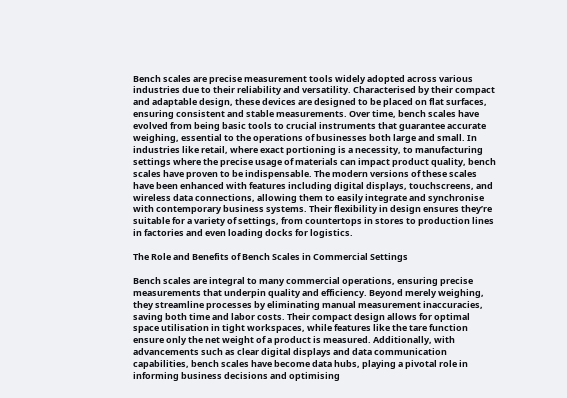Bench scales are precise measurement tools widely adopted across various industries due to their reliability and versatility. Characterised by their compact and adaptable design, these devices are designed to be placed on flat surfaces, ensuring consistent and stable measurements. Over time, bench scales have evolved from being basic tools to crucial instruments that guarantee accurate weighing, essential to the operations of businesses both large and small. In industries like retail, where exact portioning is a necessity, to manufacturing settings where the precise usage of materials can impact product quality, bench scales have proven to be indispensable. The modern versions of these scales have been enhanced with features including digital displays, touchscreens, and wireless data connections, allowing them to easily integrate and synchronise with contemporary business systems. Their flexibility in design ensures they’re suitable for a variety of settings, from countertops in stores to production lines in factories and even loading docks for logistics.

The Role and Benefits of Bench Scales in Commercial Settings

Bench scales are integral to many commercial operations, ensuring precise measurements that underpin quality and efficiency. Beyond merely weighing, they streamline processes by eliminating manual measurement inaccuracies, saving both time and labor costs. Their compact design allows for optimal space utilisation in tight workspaces, while features like the tare function ensure only the net weight of a product is measured. Additionally, with advancements such as clear digital displays and data communication capabilities, bench scales have become data hubs, playing a pivotal role in informing business decisions and optimising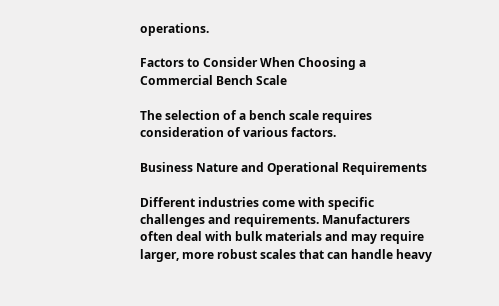operations.

Factors to Consider When Choosing a Commercial Bench Scale

The selection of a bench scale requires consideration of various factors.

Business Nature and Operational Requirements

Different industries come with specific challenges and requirements. Manufacturers often deal with bulk materials and may require larger, more robust scales that can handle heavy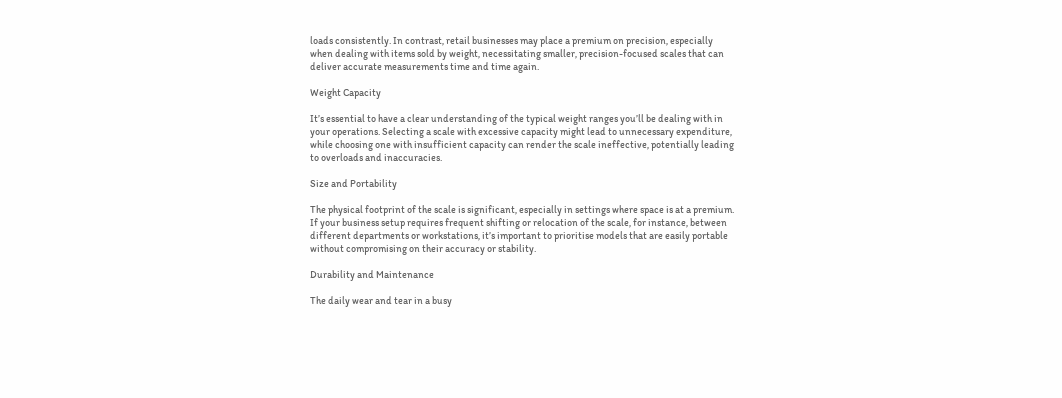loads consistently. In contrast, retail businesses may place a premium on precision, especially when dealing with items sold by weight, necessitating smaller, precision-focused scales that can deliver accurate measurements time and time again.

Weight Capacity

It’s essential to have a clear understanding of the typical weight ranges you’ll be dealing with in your operations. Selecting a scale with excessive capacity might lead to unnecessary expenditure, while choosing one with insufficient capacity can render the scale ineffective, potentially leading to overloads and inaccuracies.

Size and Portability

The physical footprint of the scale is significant, especially in settings where space is at a premium. If your business setup requires frequent shifting or relocation of the scale, for instance, between different departments or workstations, it’s important to prioritise models that are easily portable without compromising on their accuracy or stability.

Durability and Maintenance

The daily wear and tear in a busy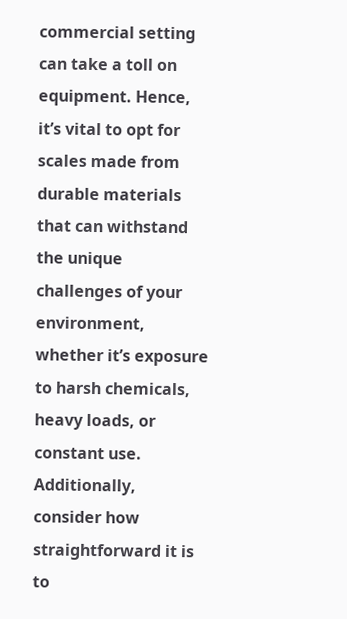commercial setting can take a toll on equipment. Hence, it’s vital to opt for scales made from durable materials that can withstand the unique challenges of your environment, whether it’s exposure to harsh chemicals, heavy loads, or constant use. Additionally, consider how straightforward it is to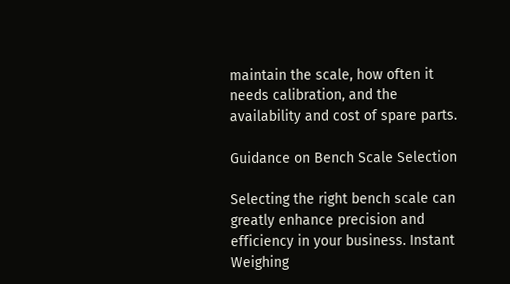maintain the scale, how often it needs calibration, and the availability and cost of spare parts.

Guidance on Bench Scale Selection

Selecting the right bench scale can greatly enhance precision and efficiency in your business. Instant Weighing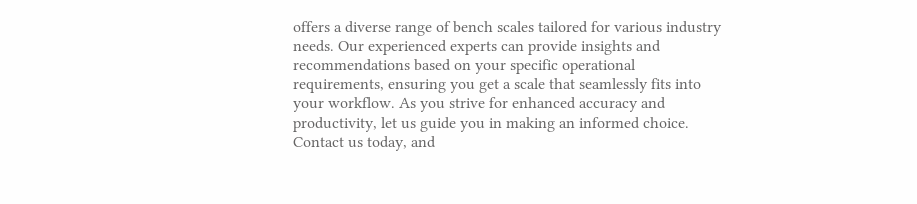offers a diverse range of bench scales tailored for various industry needs. Our experienced experts can provide insights and recommendations based on your specific operational requirements, ensuring you get a scale that seamlessly fits into your workflow. As you strive for enhanced accuracy and productivity, let us guide you in making an informed choice. Contact us today, and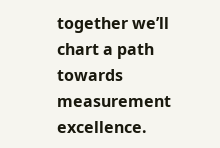together we’ll chart a path towards measurement excellence.